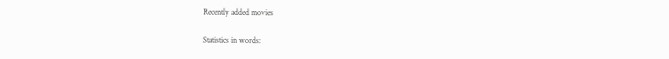Recently added movies

Statistics in words: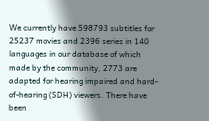We currently have 598793 subtitles for 25237 movies and 2396 series in 140 languages in our database of which made by the community, 2773 are adapted for hearing impaired and hard-of-hearing (SDH) viewers. There have been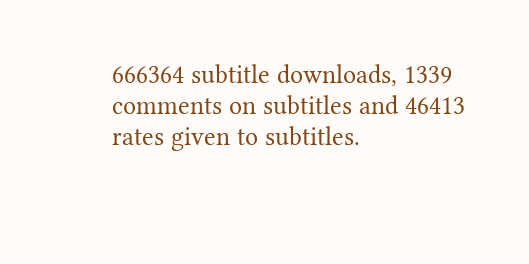666364 subtitle downloads, 1339 comments on subtitles and 46413 rates given to subtitles.